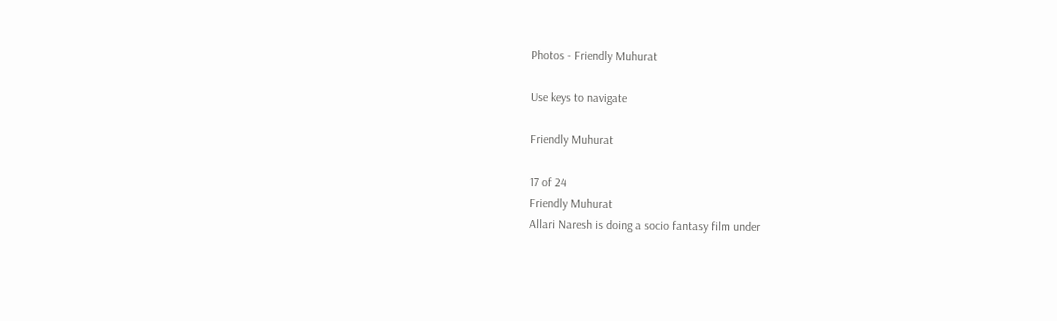Photos - Friendly Muhurat

Use keys to navigate

Friendly Muhurat

17 of 24
Friendly Muhurat
Allari Naresh is doing a socio fantasy film under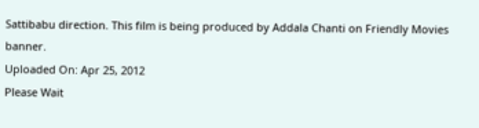Sattibabu direction. This film is being produced by Addala Chanti on Friendly Movies banner.
Uploaded On: Apr 25, 2012
Please Wait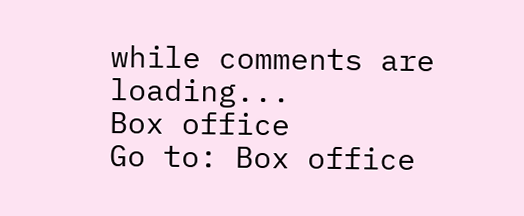while comments are loading...
Box office
Go to: Box office